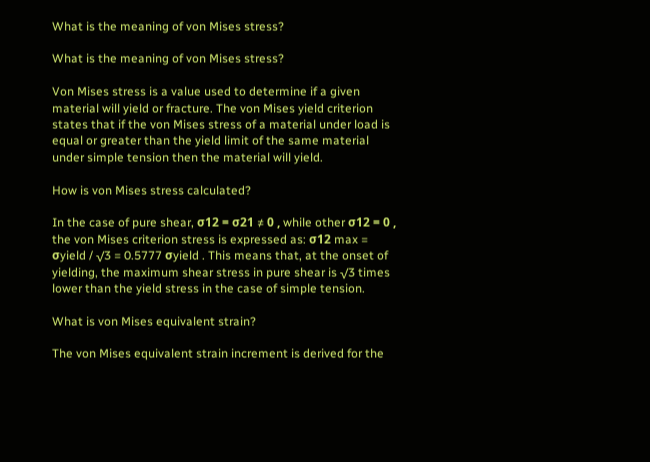What is the meaning of von Mises stress?

What is the meaning of von Mises stress?

Von Mises stress is a value used to determine if a given material will yield or fracture. The von Mises yield criterion states that if the von Mises stress of a material under load is equal or greater than the yield limit of the same material under simple tension then the material will yield.

How is von Mises stress calculated?

In the case of pure shear, σ12 = σ21 ≠ 0 , while other σ12 = 0 , the von Mises criterion stress is expressed as: σ12 max = σyield / √3 = 0.5777 σyield . This means that, at the onset of yielding, the maximum shear stress in pure shear is √3 times lower than the yield stress in the case of simple tension.

What is von Mises equivalent strain?

The von Mises equivalent strain increment is derived for the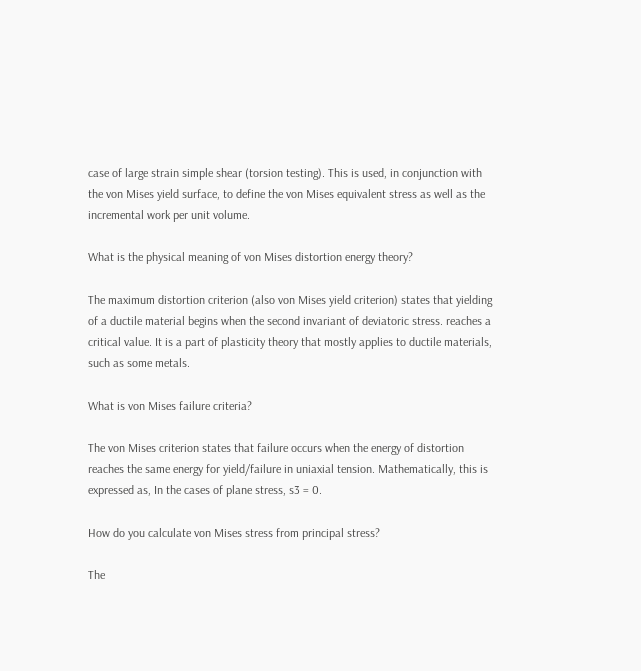case of large strain simple shear (torsion testing). This is used, in conjunction with the von Mises yield surface, to define the von Mises equivalent stress as well as the incremental work per unit volume.

What is the physical meaning of von Mises distortion energy theory?

The maximum distortion criterion (also von Mises yield criterion) states that yielding of a ductile material begins when the second invariant of deviatoric stress. reaches a critical value. It is a part of plasticity theory that mostly applies to ductile materials, such as some metals.

What is von Mises failure criteria?

The von Mises criterion states that failure occurs when the energy of distortion reaches the same energy for yield/failure in uniaxial tension. Mathematically, this is expressed as, In the cases of plane stress, s3 = 0.

How do you calculate von Mises stress from principal stress?

The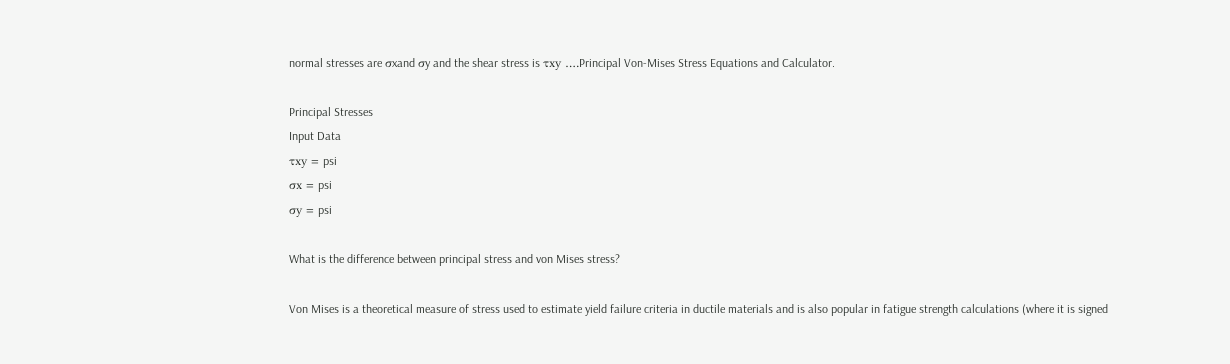normal stresses are σxand σy and the shear stress is τxy ….Principal Von-Mises Stress Equations and Calculator.

Principal Stresses
Input Data
τxy = psi
σx = psi
σy = psi

What is the difference between principal stress and von Mises stress?

Von Mises is a theoretical measure of stress used to estimate yield failure criteria in ductile materials and is also popular in fatigue strength calculations (where it is signed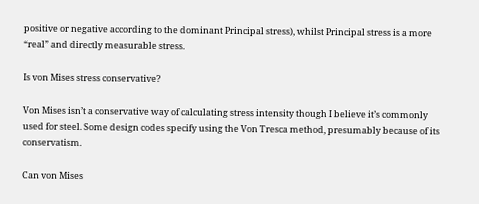positive or negative according to the dominant Principal stress), whilst Principal stress is a more “real” and directly measurable stress.

Is von Mises stress conservative?

Von Mises isn’t a conservative way of calculating stress intensity though I believe it’s commonly used for steel. Some design codes specify using the Von Tresca method, presumably because of its conservatism.

Can von Mises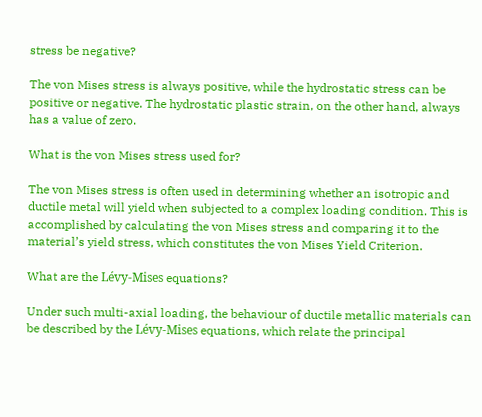stress be negative?

The von Mises stress is always positive, while the hydrostatic stress can be positive or negative. The hydrostatic plastic strain, on the other hand, always has a value of zero.

What is the von Mises stress used for?

The von Mises stress is often used in determining whether an isotropic and ductile metal will yield when subjected to a complex loading condition. This is accomplished by calculating the von Mises stress and comparing it to the material’s yield stress, which constitutes the von Mises Yield Criterion.

What are the Lévy-Mises equations?

Under such multi-axial loading, the behaviour of ductile metallic materials can be described by the Lévy-Mises equations, which relate the principal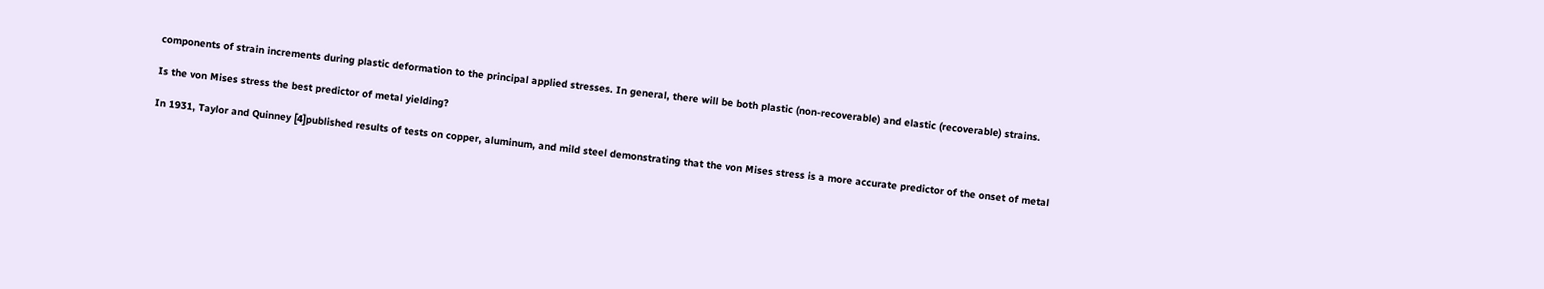components of strain increments during plastic deformation to the principal applied stresses. In general, there will be both plastic (non-recoverable) and elastic (recoverable) strains.

Is the von Mises stress the best predictor of metal yielding?

In 1931, Taylor and Quinney [4]published results of tests on copper, aluminum, and mild steel demonstrating that the von Mises stress is a more accurate predictor of the onset of metal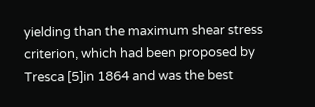yielding than the maximum shear stress criterion, which had been proposed by Tresca [5]in 1864 and was the best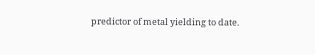predictor of metal yielding to date.